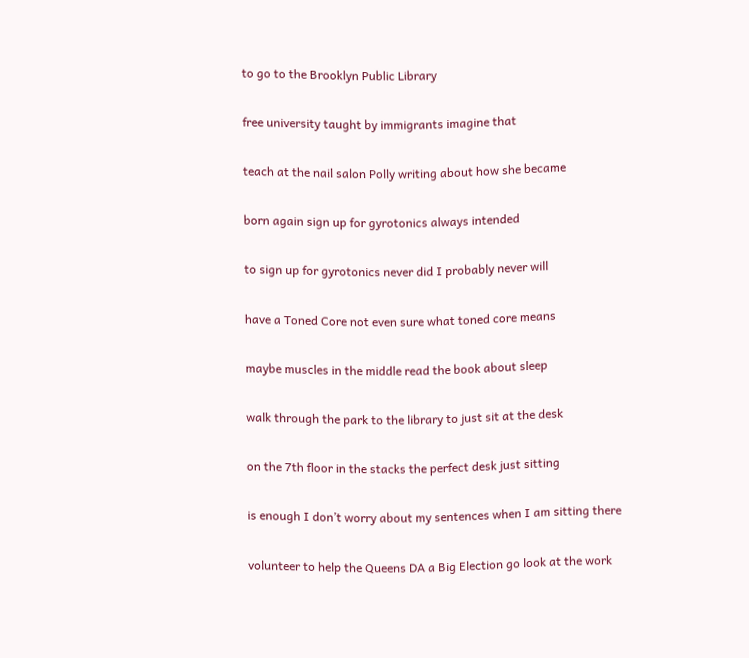to go to the Brooklyn Public Library

free university taught by immigrants imagine that

teach at the nail salon Polly writing about how she became

born again sign up for gyrotonics always intended

to sign up for gyrotonics never did I probably never will

have a Toned Core not even sure what toned core means

maybe muscles in the middle read the book about sleep

walk through the park to the library to just sit at the desk

on the 7th floor in the stacks the perfect desk just sitting

is enough I don’t worry about my sentences when I am sitting there

volunteer to help the Queens DA a Big Election go look at the work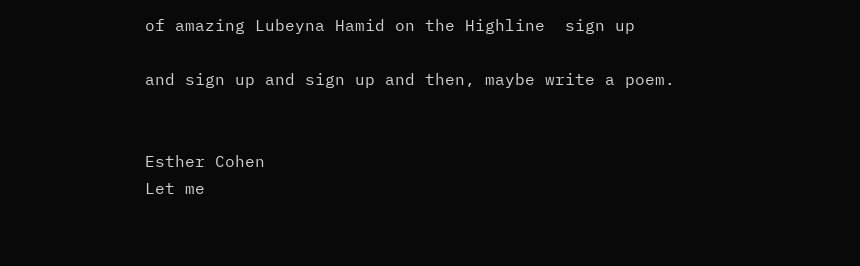of amazing Lubeyna Hamid on the Highline  sign up

and sign up and sign up and then, maybe write a poem.


Esther Cohen
Let me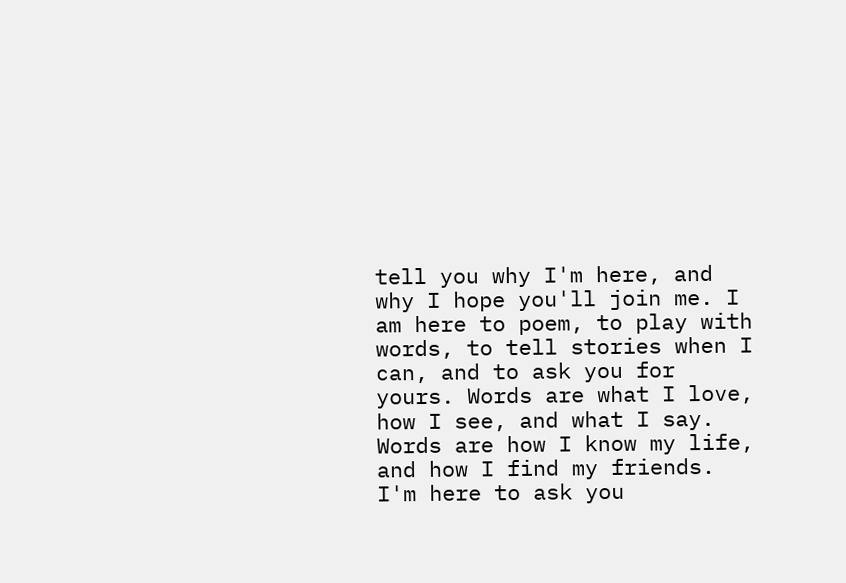tell you why I'm here, and why I hope you'll join me. I am here to poem, to play with words, to tell stories when I can, and to ask you for yours. Words are what I love, how I see, and what I say. Words are how I know my life, and how I find my friends. I'm here to ask you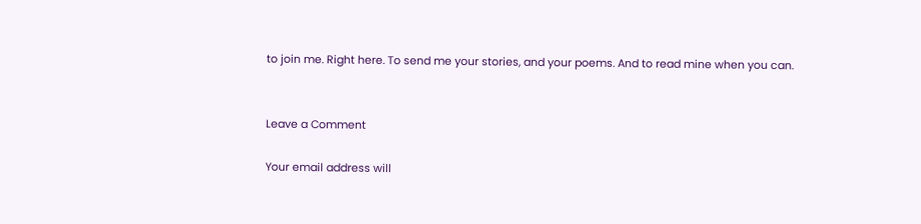to join me. Right here. To send me your stories, and your poems. And to read mine when you can.


Leave a Comment

Your email address will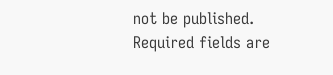not be published. Required fields are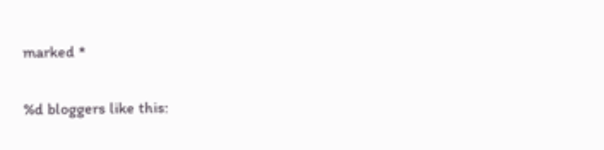marked *

%d bloggers like this: